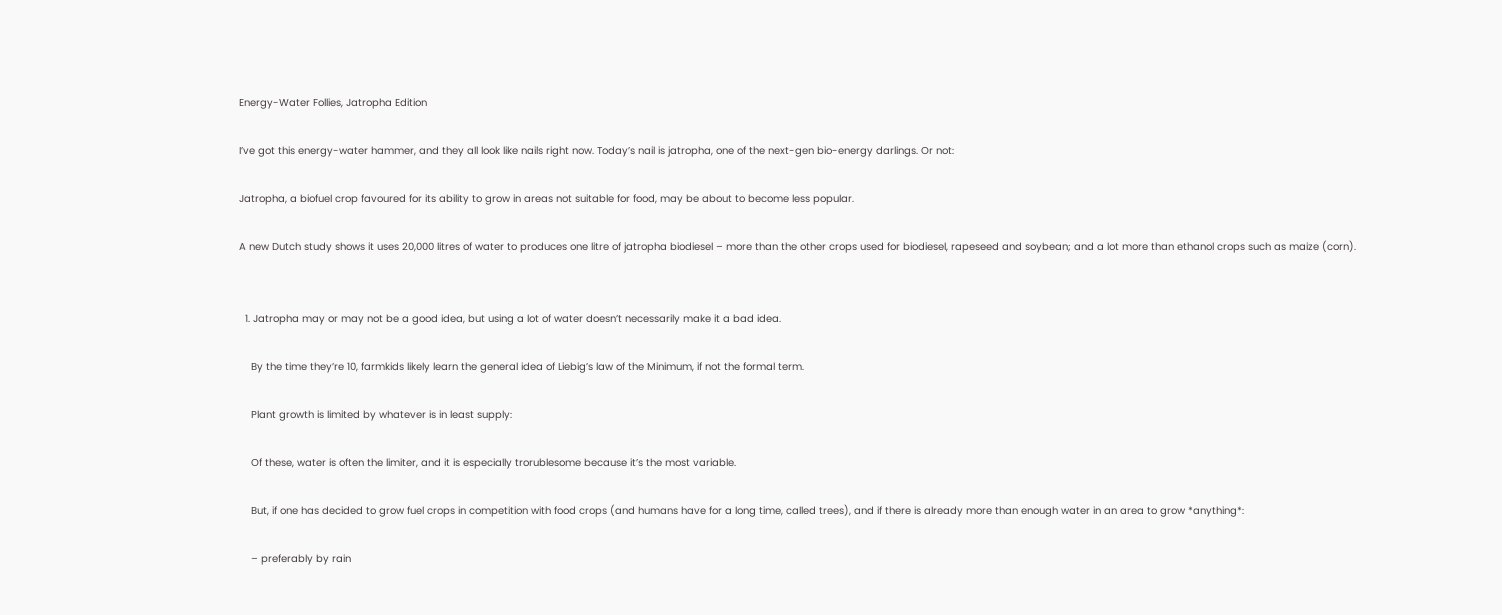Energy-Water Follies, Jatropha Edition

I’ve got this energy-water hammer, and they all look like nails right now. Today’s nail is jatropha, one of the next-gen bio-energy darlings. Or not:

Jatropha, a biofuel crop favoured for its ability to grow in areas not suitable for food, may be about to become less popular.

A new Dutch study shows it uses 20,000 litres of water to produces one litre of jatropha biodiesel – more than the other crops used for biodiesel, rapeseed and soybean; and a lot more than ethanol crops such as maize (corn).


  1. Jatropha may or may not be a good idea, but using a lot of water doesn’t necessarily make it a bad idea.

    By the time they’re 10, farmkids likely learn the general idea of Liebig’s law of the Minimum, if not the formal term.

    Plant growth is limited by whatever is in least supply:

    Of these, water is often the limiter, and it is especially trorublesome because it’s the most variable.

    But, if one has decided to grow fuel crops in competition with food crops (and humans have for a long time, called trees), and if there is already more than enough water in an area to grow *anything*:

    – preferably by rain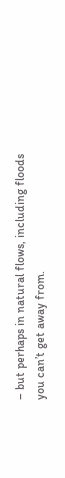– but perhaps in natural flows, including floods you can’t get away from.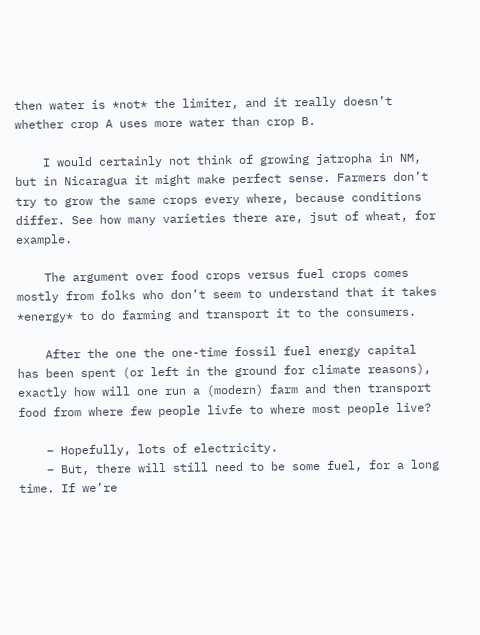then water is *not* the limiter, and it really doesn’t whether crop A uses more water than crop B.

    I would certainly not think of growing jatropha in NM, but in Nicaragua it might make perfect sense. Farmers don’t try to grow the same crops every where, because conditions differ. See how many varieties there are, jsut of wheat, for example.

    The argument over food crops versus fuel crops comes mostly from folks who don’t seem to understand that it takes *energy* to do farming and transport it to the consumers.

    After the one the one-time fossil fuel energy capital has been spent (or left in the ground for climate reasons), exactly how will one run a (modern) farm and then transport food from where few people livfe to where most people live?

    – Hopefully, lots of electricity.
    – But, there will still need to be some fuel, for a long time. If we’re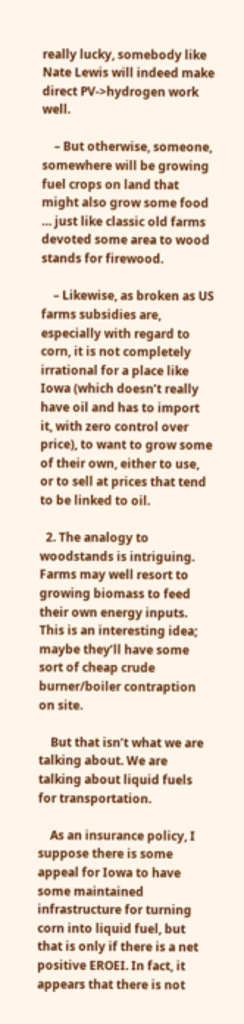really lucky, somebody like Nate Lewis will indeed make direct PV->hydrogen work well.

    – But otherwise, someone, somewhere will be growing fuel crops on land that might also grow some food … just like classic old farms devoted some area to wood stands for firewood.

    – Likewise, as broken as US farms subsidies are, especially with regard to corn, it is not completely irrational for a place like Iowa (which doesn’t really have oil and has to import it, with zero control over price), to want to grow some of their own, either to use, or to sell at prices that tend to be linked to oil.

  2. The analogy to woodstands is intriguing. Farms may well resort to growing biomass to feed their own energy inputs. This is an interesting idea; maybe they’ll have some sort of cheap crude burner/boiler contraption on site.

    But that isn’t what we are talking about. We are talking about liquid fuels for transportation.

    As an insurance policy, I suppose there is some appeal for Iowa to have some maintained infrastructure for turning corn into liquid fuel, but that is only if there is a net positive EROEI. In fact, it appears that there is not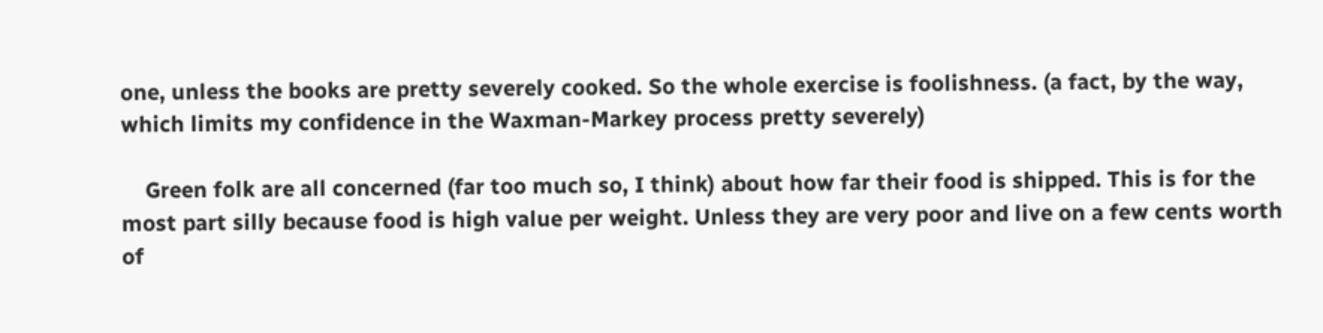one, unless the books are pretty severely cooked. So the whole exercise is foolishness. (a fact, by the way, which limits my confidence in the Waxman-Markey process pretty severely)

    Green folk are all concerned (far too much so, I think) about how far their food is shipped. This is for the most part silly because food is high value per weight. Unless they are very poor and live on a few cents worth of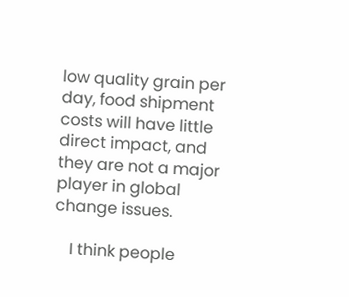low quality grain per day, food shipment costs will have little direct impact, and they are not a major player in global change issues.

    I think people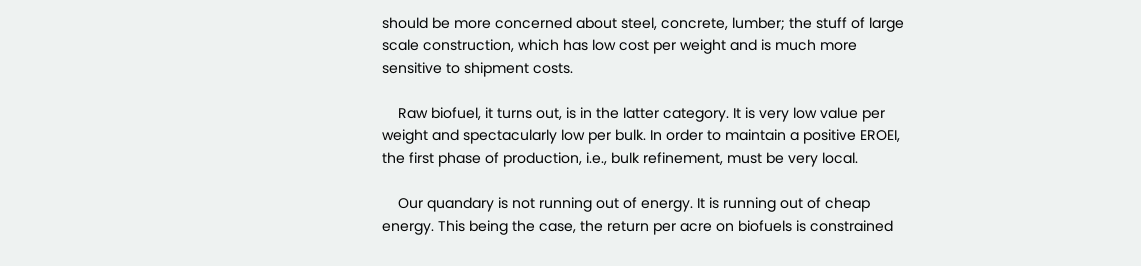should be more concerned about steel, concrete, lumber; the stuff of large scale construction, which has low cost per weight and is much more sensitive to shipment costs.

    Raw biofuel, it turns out, is in the latter category. It is very low value per weight and spectacularly low per bulk. In order to maintain a positive EROEI, the first phase of production, i.e., bulk refinement, must be very local.

    Our quandary is not running out of energy. It is running out of cheap energy. This being the case, the return per acre on biofuels is constrained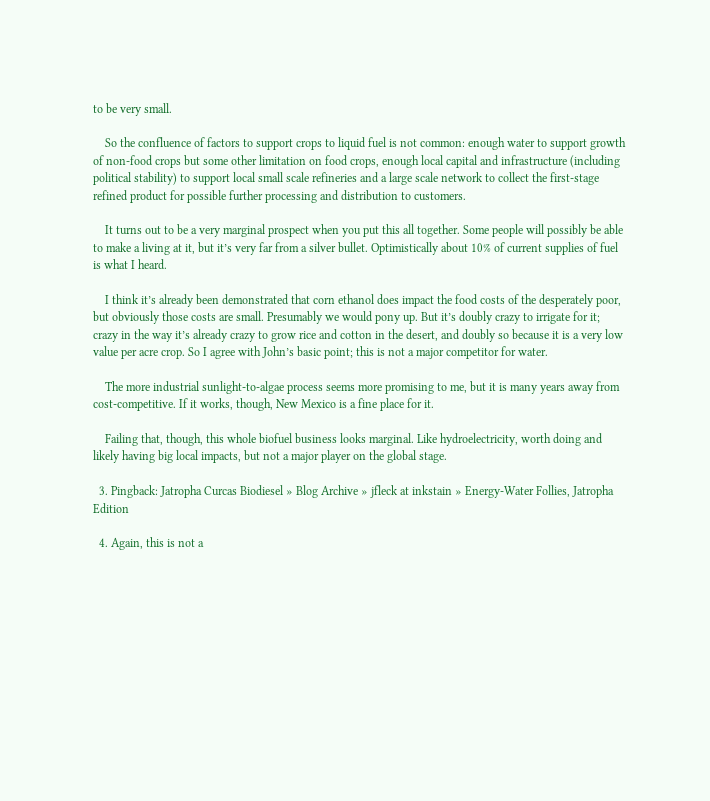to be very small.

    So the confluence of factors to support crops to liquid fuel is not common: enough water to support growth of non-food crops but some other limitation on food crops, enough local capital and infrastructure (including political stability) to support local small scale refineries and a large scale network to collect the first-stage refined product for possible further processing and distribution to customers.

    It turns out to be a very marginal prospect when you put this all together. Some people will possibly be able to make a living at it, but it’s very far from a silver bullet. Optimistically about 10% of current supplies of fuel is what I heard.

    I think it’s already been demonstrated that corn ethanol does impact the food costs of the desperately poor, but obviously those costs are small. Presumably we would pony up. But it’s doubly crazy to irrigate for it; crazy in the way it’s already crazy to grow rice and cotton in the desert, and doubly so because it is a very low value per acre crop. So I agree with John’s basic point; this is not a major competitor for water.

    The more industrial sunlight-to-algae process seems more promising to me, but it is many years away from cost-competitive. If it works, though, New Mexico is a fine place for it.

    Failing that, though, this whole biofuel business looks marginal. Like hydroelectricity, worth doing and likely having big local impacts, but not a major player on the global stage.

  3. Pingback: Jatropha Curcas Biodiesel » Blog Archive » jfleck at inkstain » Energy-Water Follies, Jatropha Edition

  4. Again, this is not a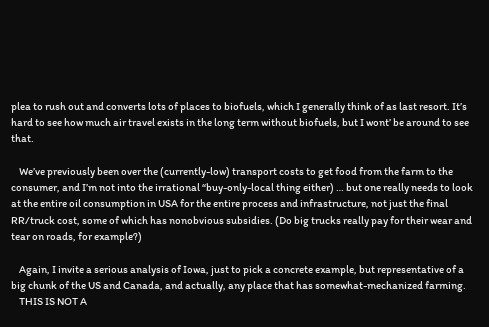plea to rush out and converts lots of places to biofuels, which I generally think of as last resort. It’s hard to see how much air travel exists in the long term without biofuels, but I wont’ be around to see that.

    We’ve previously been over the (currently-low) transport costs to get food from the farm to the consumer, and I’m not into the irrational “buy-only-local thing either) … but one really needs to look at the entire oil consumption in USA for the entire process and infrastructure, not just the final RR/truck cost, some of which has nonobvious subsidies. (Do big trucks really pay for their wear and tear on roads, for example?)

    Again, I invite a serious analysis of Iowa, just to pick a concrete example, but representative of a big chunk of the US and Canada, and actually, any place that has somewhat-mechanized farming.
    THIS IS NOT A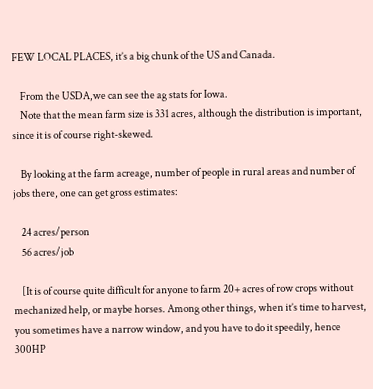FEW LOCAL PLACES, it’s a big chunk of the US and Canada.

    From the USDA,we can see the ag stats for Iowa.
    Note that the mean farm size is 331 acres, although the distribution is important, since it is of course right-skewed.

    By looking at the farm acreage, number of people in rural areas and number of jobs there, one can get gross estimates:

    24 acres/person
    56 acres/job

    [It is of course quite difficult for anyone to farm 20+ acres of row crops without mechanized help, or maybe horses. Among other things, when it’s time to harvest, you sometimes have a narrow window, and you have to do it speedily, hence 300HP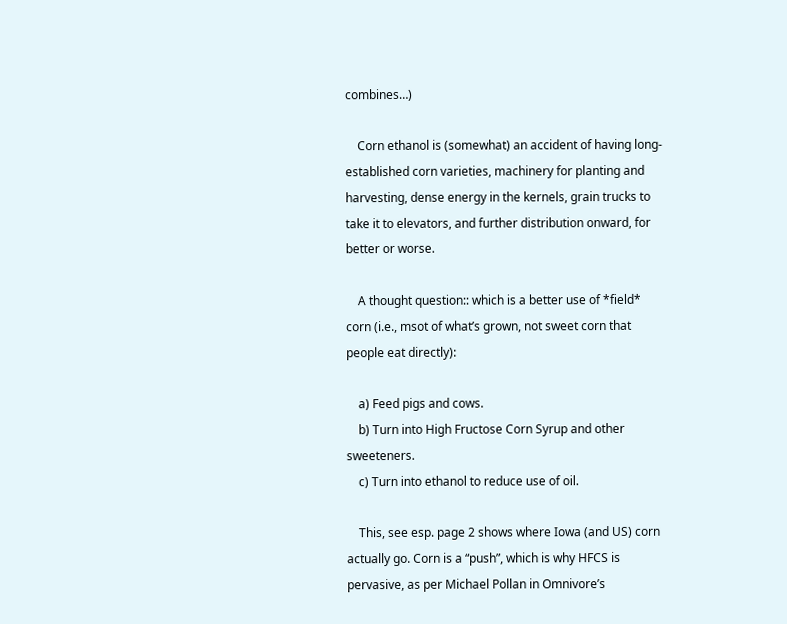combines…)

    Corn ethanol is (somewhat) an accident of having long-established corn varieties, machinery for planting and harvesting, dense energy in the kernels, grain trucks to take it to elevators, and further distribution onward, for better or worse.

    A thought question:: which is a better use of *field* corn (i.e., msot of what’s grown, not sweet corn that people eat directly):

    a) Feed pigs and cows.
    b) Turn into High Fructose Corn Syrup and other sweeteners.
    c) Turn into ethanol to reduce use of oil.

    This, see esp. page 2 shows where Iowa (and US) corn actually go. Corn is a “push”, which is why HFCS is pervasive, as per Michael Pollan in Omnivore’s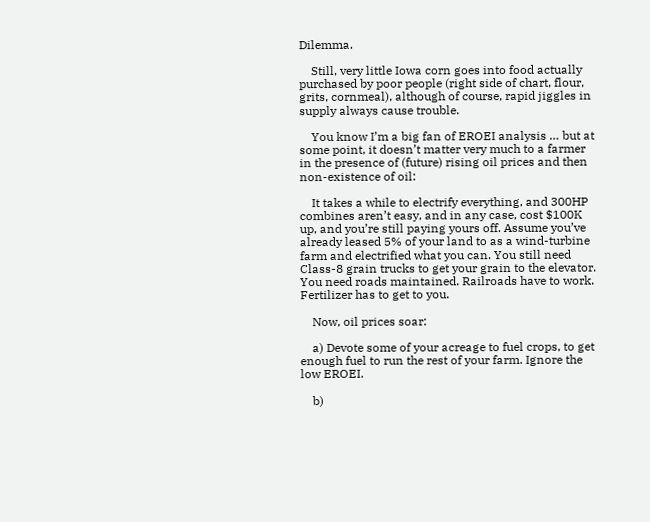Dilemma.

    Still, very little Iowa corn goes into food actually purchased by poor people (right side of chart, flour, grits, cornmeal), although of course, rapid jiggles in supply always cause trouble.

    You know I’m a big fan of EROEI analysis … but at some point, it doesn’t matter very much to a farmer in the presence of (future) rising oil prices and then non-existence of oil:

    It takes a while to electrify everything, and 300HP combines aren’t easy, and in any case, cost $100K up, and you’re still paying yours off. Assume you’ve already leased 5% of your land to as a wind-turbine farm and electrified what you can. You still need Class-8 grain trucks to get your grain to the elevator. You need roads maintained. Railroads have to work. Fertilizer has to get to you.

    Now, oil prices soar:

    a) Devote some of your acreage to fuel crops, to get enough fuel to run the rest of your farm. Ignore the low EROEI.

    b)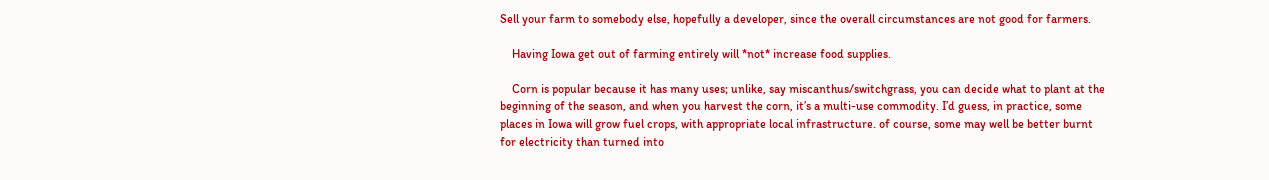Sell your farm to somebody else, hopefully a developer, since the overall circumstances are not good for farmers.

    Having Iowa get out of farming entirely will *not* increase food supplies.

    Corn is popular because it has many uses; unlike, say miscanthus/switchgrass, you can decide what to plant at the beginning of the season, and when you harvest the corn, it’s a multi-use commodity. I’d guess, in practice, some places in Iowa will grow fuel crops, with appropriate local infrastructure. of course, some may well be better burnt for electricity than turned into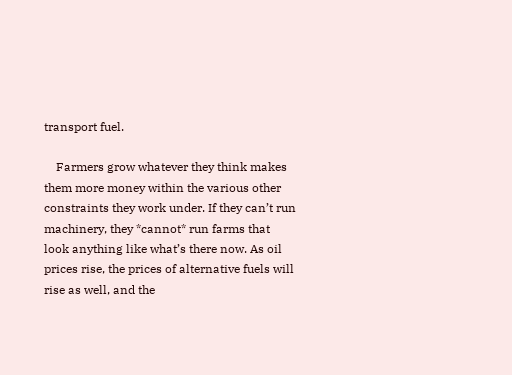transport fuel.

    Farmers grow whatever they think makes them more money within the various other constraints they work under. If they can’t run machinery, they *cannot* run farms that look anything like what’s there now. As oil prices rise, the prices of alternative fuels will rise as well, and the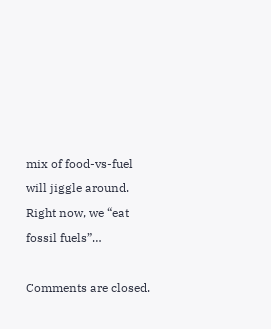mix of food-vs-fuel will jiggle around. Right now, we “eat fossil fuels”…

Comments are closed.